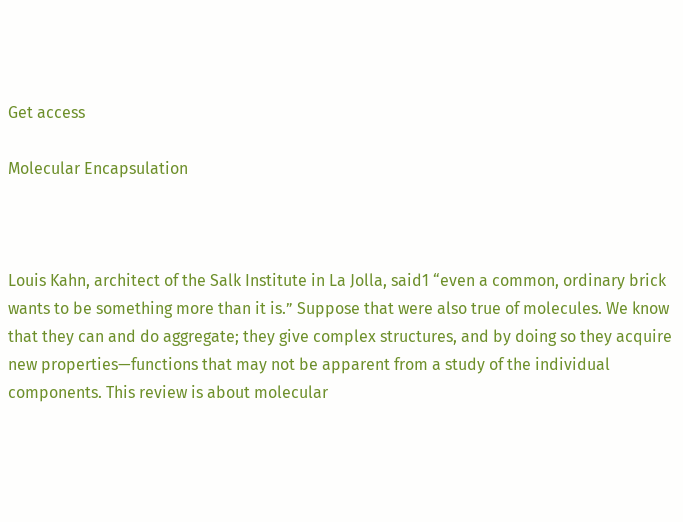Get access

Molecular Encapsulation



Louis Kahn, architect of the Salk Institute in La Jolla, said1 “even a common, ordinary brick wants to be something more than it is.” Suppose that were also true of molecules. We know that they can and do aggregate; they give complex structures, and by doing so they acquire new properties—functions that may not be apparent from a study of the individual components. This review is about molecular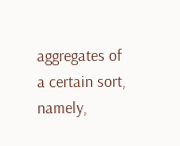aggregates of a certain sort, namely,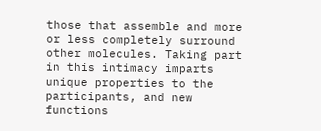those that assemble and more or less completely surround other molecules. Taking part in this intimacy imparts unique properties to the participants, and new functions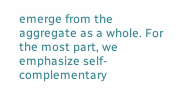emerge from the aggregate as a whole. For the most part, we emphasize self-complementary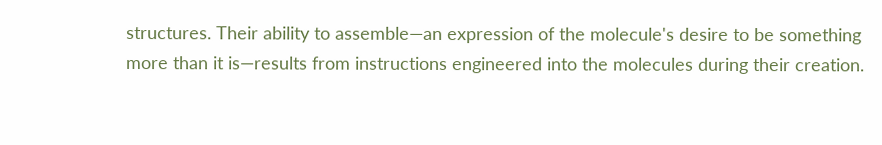structures. Their ability to assemble—an expression of the molecule's desire to be something more than it is—results from instructions engineered into the molecules during their creation.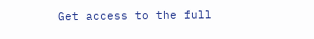Get access to the full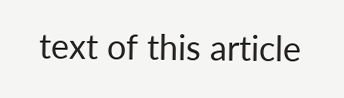text of this article